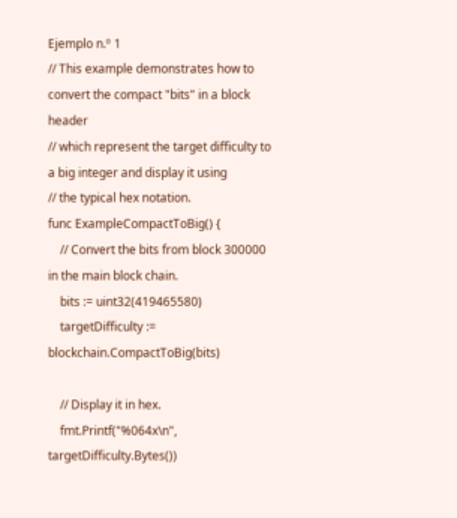Ejemplo n.º 1
// This example demonstrates how to convert the compact "bits" in a block header
// which represent the target difficulty to a big integer and display it using
// the typical hex notation.
func ExampleCompactToBig() {
    // Convert the bits from block 300000 in the main block chain.
    bits := uint32(419465580)
    targetDifficulty := blockchain.CompactToBig(bits)

    // Display it in hex.
    fmt.Printf("%064x\n", targetDifficulty.Bytes())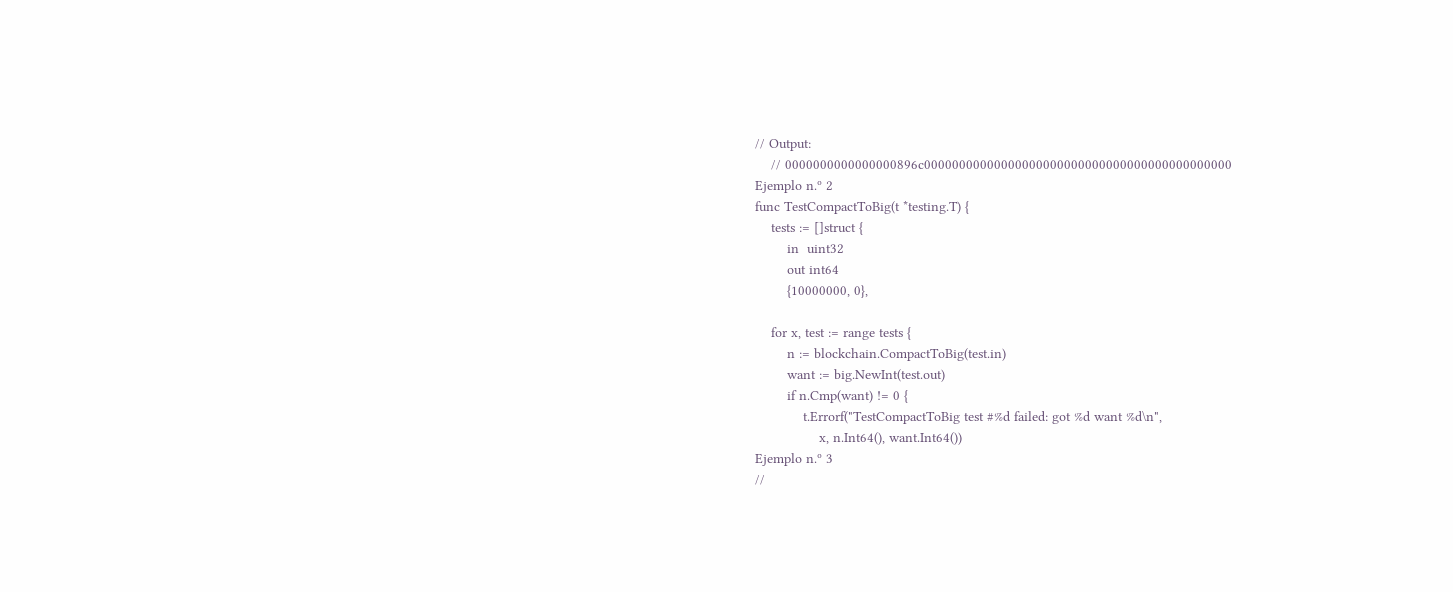// Output:
    // 0000000000000000896c00000000000000000000000000000000000000000000
Ejemplo n.º 2
func TestCompactToBig(t *testing.T) {
    tests := []struct {
        in  uint32
        out int64
        {10000000, 0},

    for x, test := range tests {
        n := blockchain.CompactToBig(test.in)
        want := big.NewInt(test.out)
        if n.Cmp(want) != 0 {
            t.Errorf("TestCompactToBig test #%d failed: got %d want %d\n",
                x, n.Int64(), want.Int64())
Ejemplo n.º 3
//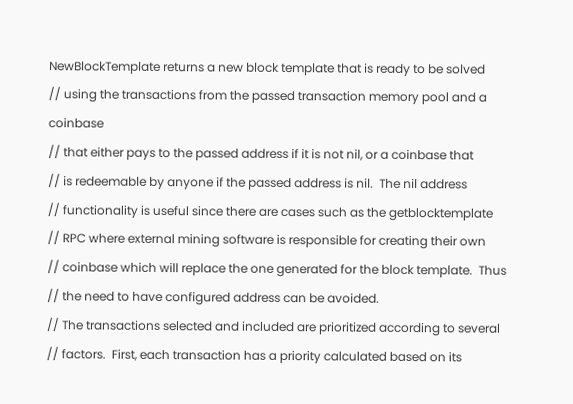NewBlockTemplate returns a new block template that is ready to be solved
// using the transactions from the passed transaction memory pool and a coinbase
// that either pays to the passed address if it is not nil, or a coinbase that
// is redeemable by anyone if the passed address is nil.  The nil address
// functionality is useful since there are cases such as the getblocktemplate
// RPC where external mining software is responsible for creating their own
// coinbase which will replace the one generated for the block template.  Thus
// the need to have configured address can be avoided.
// The transactions selected and included are prioritized according to several
// factors.  First, each transaction has a priority calculated based on its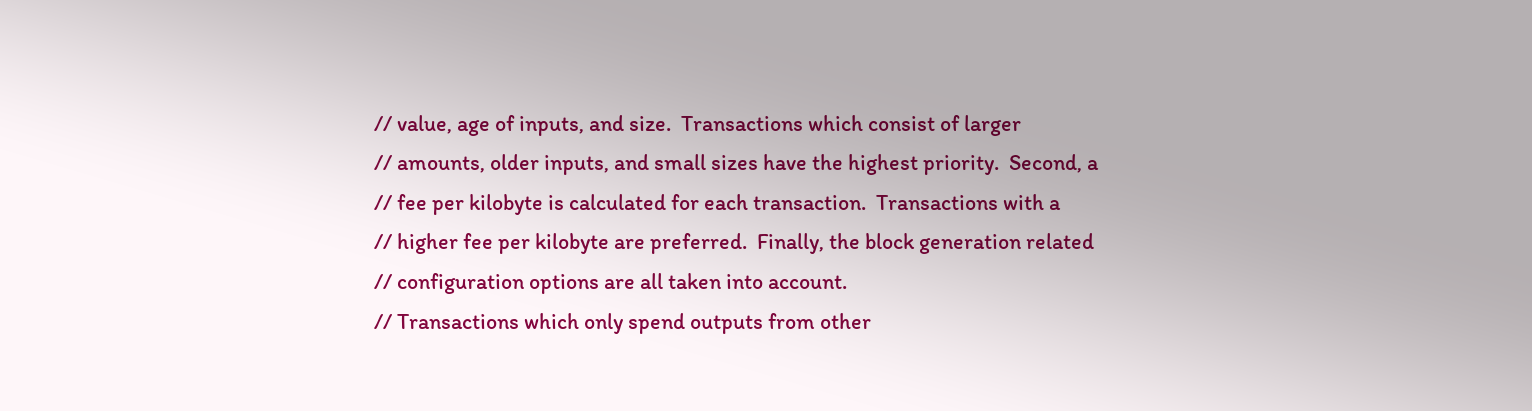// value, age of inputs, and size.  Transactions which consist of larger
// amounts, older inputs, and small sizes have the highest priority.  Second, a
// fee per kilobyte is calculated for each transaction.  Transactions with a
// higher fee per kilobyte are preferred.  Finally, the block generation related
// configuration options are all taken into account.
// Transactions which only spend outputs from other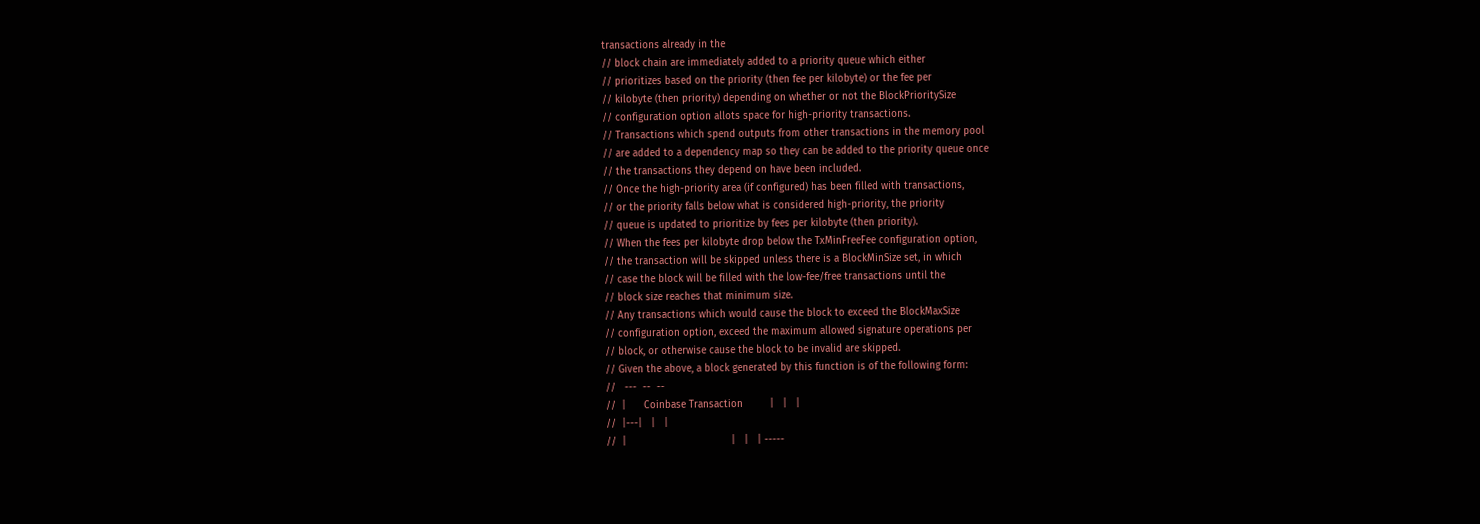transactions already in the
// block chain are immediately added to a priority queue which either
// prioritizes based on the priority (then fee per kilobyte) or the fee per
// kilobyte (then priority) depending on whether or not the BlockPrioritySize
// configuration option allots space for high-priority transactions.
// Transactions which spend outputs from other transactions in the memory pool
// are added to a dependency map so they can be added to the priority queue once
// the transactions they depend on have been included.
// Once the high-priority area (if configured) has been filled with transactions,
// or the priority falls below what is considered high-priority, the priority
// queue is updated to prioritize by fees per kilobyte (then priority).
// When the fees per kilobyte drop below the TxMinFreeFee configuration option,
// the transaction will be skipped unless there is a BlockMinSize set, in which
// case the block will be filled with the low-fee/free transactions until the
// block size reaches that minimum size.
// Any transactions which would cause the block to exceed the BlockMaxSize
// configuration option, exceed the maximum allowed signature operations per
// block, or otherwise cause the block to be invalid are skipped.
// Given the above, a block generated by this function is of the following form:
//   ---  --  --
//  |      Coinbase Transaction         |   |   |
//  |---|   |   |
//  |                                   |   |   | -----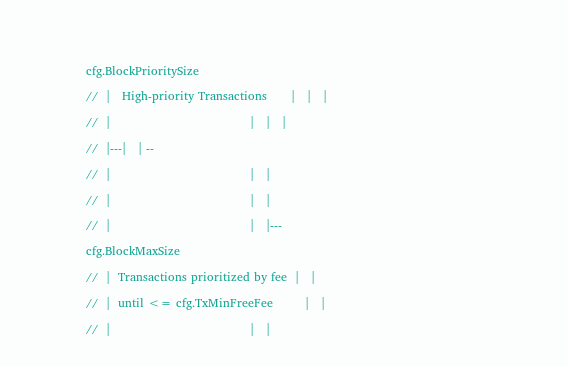cfg.BlockPrioritySize
//  |   High-priority Transactions      |   |   |
//  |                                   |   |   |
//  |---|   | --
//  |                                   |   |
//  |                                   |   |
//  |                                   |   |--- cfg.BlockMaxSize
//  |  Transactions prioritized by fee  |   |
//  |  until <= cfg.TxMinFreeFee        |   |
//  |                                   |   |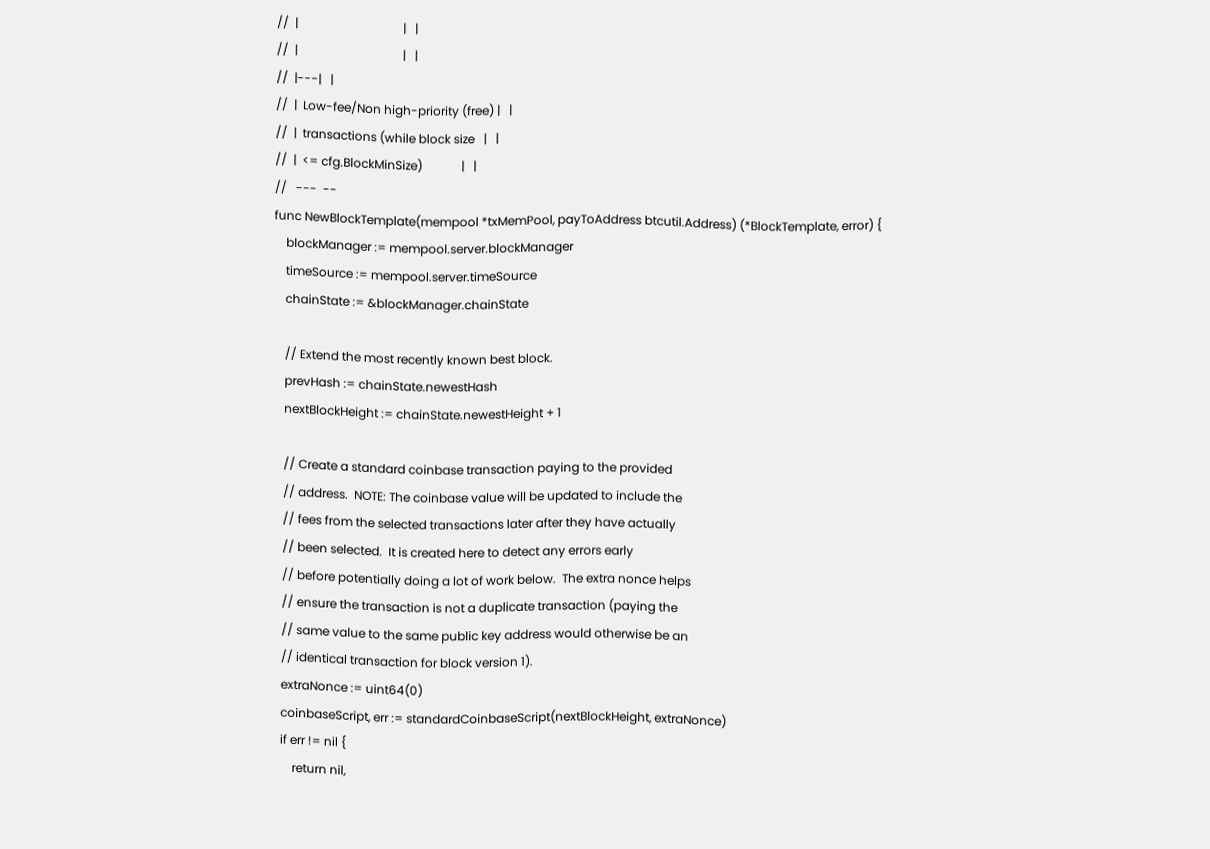//  |                                   |   |
//  |                                   |   |
//  |---|   |
//  |  Low-fee/Non high-priority (free) |   |
//  |  transactions (while block size   |   |
//  |  <= cfg.BlockMinSize)             |   |
//   ---  --
func NewBlockTemplate(mempool *txMemPool, payToAddress btcutil.Address) (*BlockTemplate, error) {
    blockManager := mempool.server.blockManager
    timeSource := mempool.server.timeSource
    chainState := &blockManager.chainState

    // Extend the most recently known best block.
    prevHash := chainState.newestHash
    nextBlockHeight := chainState.newestHeight + 1

    // Create a standard coinbase transaction paying to the provided
    // address.  NOTE: The coinbase value will be updated to include the
    // fees from the selected transactions later after they have actually
    // been selected.  It is created here to detect any errors early
    // before potentially doing a lot of work below.  The extra nonce helps
    // ensure the transaction is not a duplicate transaction (paying the
    // same value to the same public key address would otherwise be an
    // identical transaction for block version 1).
    extraNonce := uint64(0)
    coinbaseScript, err := standardCoinbaseScript(nextBlockHeight, extraNonce)
    if err != nil {
        return nil,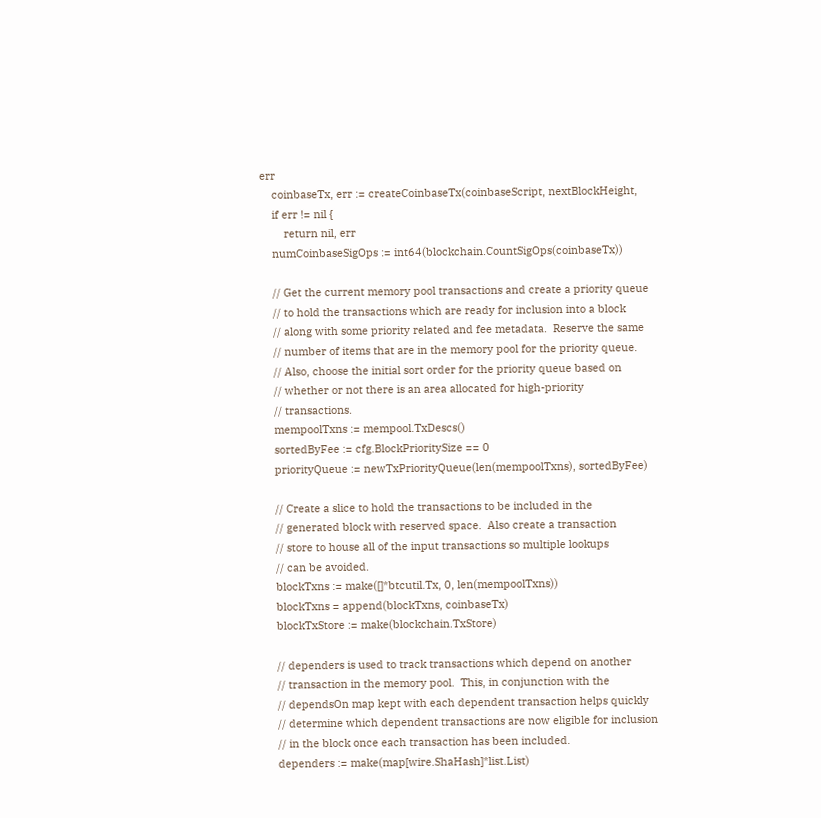err
    coinbaseTx, err := createCoinbaseTx(coinbaseScript, nextBlockHeight,
    if err != nil {
        return nil, err
    numCoinbaseSigOps := int64(blockchain.CountSigOps(coinbaseTx))

    // Get the current memory pool transactions and create a priority queue
    // to hold the transactions which are ready for inclusion into a block
    // along with some priority related and fee metadata.  Reserve the same
    // number of items that are in the memory pool for the priority queue.
    // Also, choose the initial sort order for the priority queue based on
    // whether or not there is an area allocated for high-priority
    // transactions.
    mempoolTxns := mempool.TxDescs()
    sortedByFee := cfg.BlockPrioritySize == 0
    priorityQueue := newTxPriorityQueue(len(mempoolTxns), sortedByFee)

    // Create a slice to hold the transactions to be included in the
    // generated block with reserved space.  Also create a transaction
    // store to house all of the input transactions so multiple lookups
    // can be avoided.
    blockTxns := make([]*btcutil.Tx, 0, len(mempoolTxns))
    blockTxns = append(blockTxns, coinbaseTx)
    blockTxStore := make(blockchain.TxStore)

    // dependers is used to track transactions which depend on another
    // transaction in the memory pool.  This, in conjunction with the
    // dependsOn map kept with each dependent transaction helps quickly
    // determine which dependent transactions are now eligible for inclusion
    // in the block once each transaction has been included.
    dependers := make(map[wire.ShaHash]*list.List)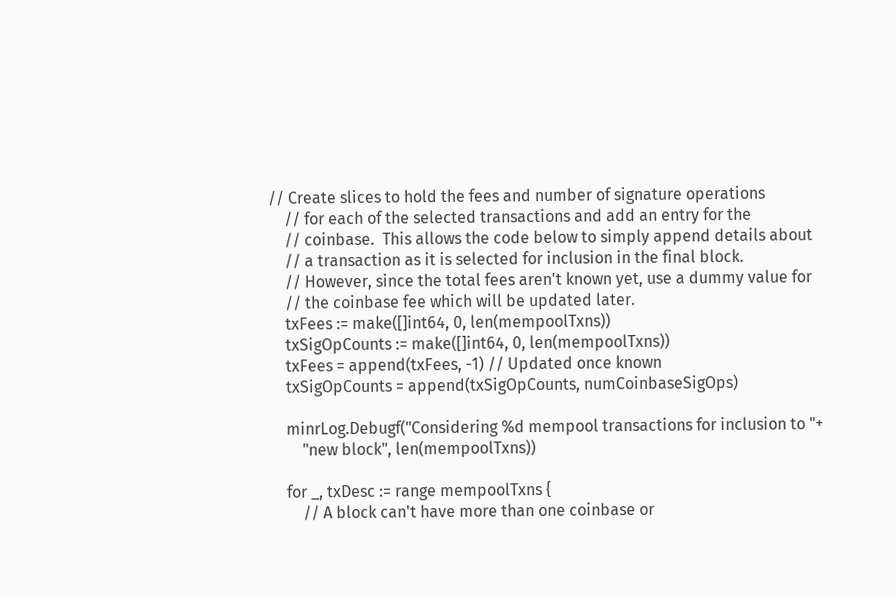// Create slices to hold the fees and number of signature operations
    // for each of the selected transactions and add an entry for the
    // coinbase.  This allows the code below to simply append details about
    // a transaction as it is selected for inclusion in the final block.
    // However, since the total fees aren't known yet, use a dummy value for
    // the coinbase fee which will be updated later.
    txFees := make([]int64, 0, len(mempoolTxns))
    txSigOpCounts := make([]int64, 0, len(mempoolTxns))
    txFees = append(txFees, -1) // Updated once known
    txSigOpCounts = append(txSigOpCounts, numCoinbaseSigOps)

    minrLog.Debugf("Considering %d mempool transactions for inclusion to "+
        "new block", len(mempoolTxns))

    for _, txDesc := range mempoolTxns {
        // A block can't have more than one coinbase or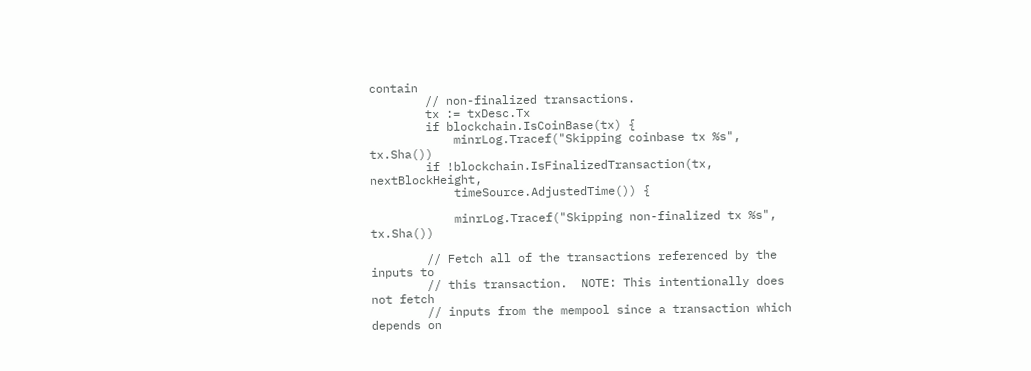contain
        // non-finalized transactions.
        tx := txDesc.Tx
        if blockchain.IsCoinBase(tx) {
            minrLog.Tracef("Skipping coinbase tx %s", tx.Sha())
        if !blockchain.IsFinalizedTransaction(tx, nextBlockHeight,
            timeSource.AdjustedTime()) {

            minrLog.Tracef("Skipping non-finalized tx %s", tx.Sha())

        // Fetch all of the transactions referenced by the inputs to
        // this transaction.  NOTE: This intentionally does not fetch
        // inputs from the mempool since a transaction which depends on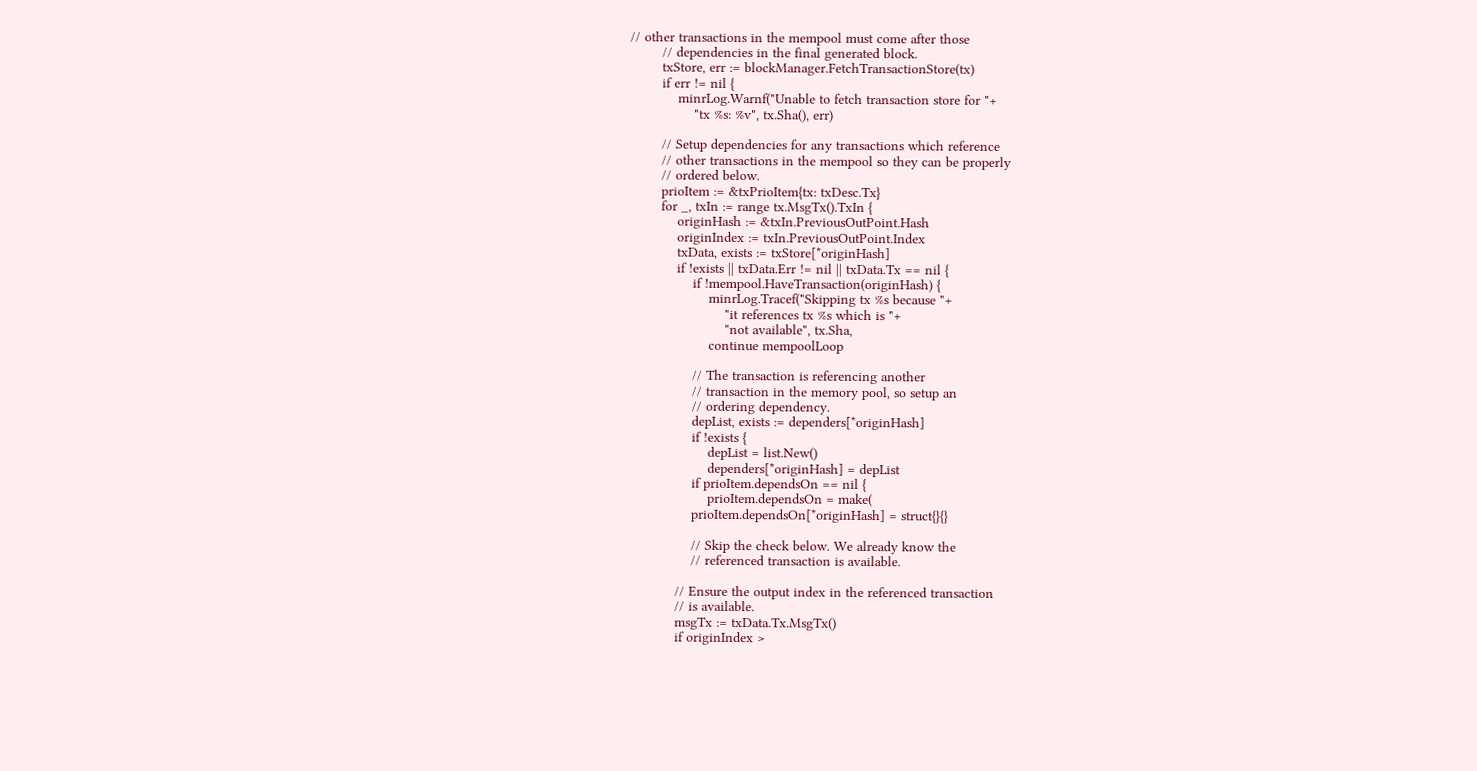// other transactions in the mempool must come after those
        // dependencies in the final generated block.
        txStore, err := blockManager.FetchTransactionStore(tx)
        if err != nil {
            minrLog.Warnf("Unable to fetch transaction store for "+
                "tx %s: %v", tx.Sha(), err)

        // Setup dependencies for any transactions which reference
        // other transactions in the mempool so they can be properly
        // ordered below.
        prioItem := &txPrioItem{tx: txDesc.Tx}
        for _, txIn := range tx.MsgTx().TxIn {
            originHash := &txIn.PreviousOutPoint.Hash
            originIndex := txIn.PreviousOutPoint.Index
            txData, exists := txStore[*originHash]
            if !exists || txData.Err != nil || txData.Tx == nil {
                if !mempool.HaveTransaction(originHash) {
                    minrLog.Tracef("Skipping tx %s because "+
                        "it references tx %s which is "+
                        "not available", tx.Sha,
                    continue mempoolLoop

                // The transaction is referencing another
                // transaction in the memory pool, so setup an
                // ordering dependency.
                depList, exists := dependers[*originHash]
                if !exists {
                    depList = list.New()
                    dependers[*originHash] = depList
                if prioItem.dependsOn == nil {
                    prioItem.dependsOn = make(
                prioItem.dependsOn[*originHash] = struct{}{}

                // Skip the check below. We already know the
                // referenced transaction is available.

            // Ensure the output index in the referenced transaction
            // is available.
            msgTx := txData.Tx.MsgTx()
            if originIndex >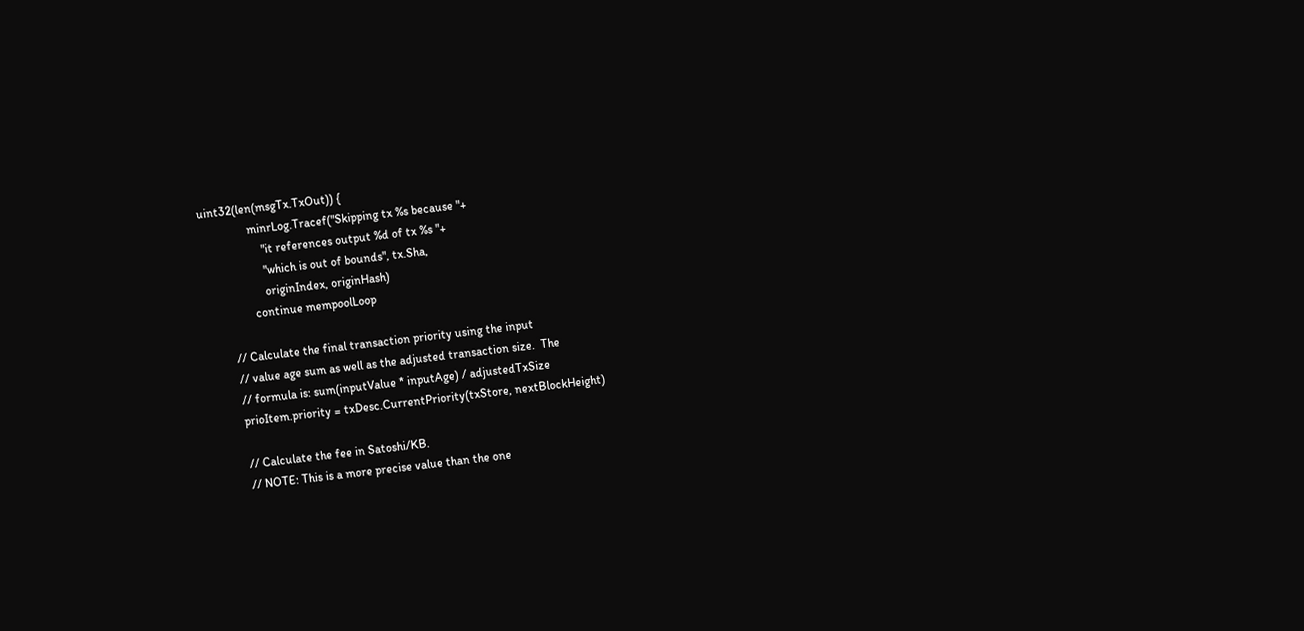uint32(len(msgTx.TxOut)) {
                minrLog.Tracef("Skipping tx %s because "+
                    "it references output %d of tx %s "+
                    "which is out of bounds", tx.Sha,
                    originIndex, originHash)
                continue mempoolLoop

        // Calculate the final transaction priority using the input
        // value age sum as well as the adjusted transaction size.  The
        // formula is: sum(inputValue * inputAge) / adjustedTxSize
        prioItem.priority = txDesc.CurrentPriority(txStore, nextBlockHeight)

        // Calculate the fee in Satoshi/KB.
        // NOTE: This is a more precise value than the one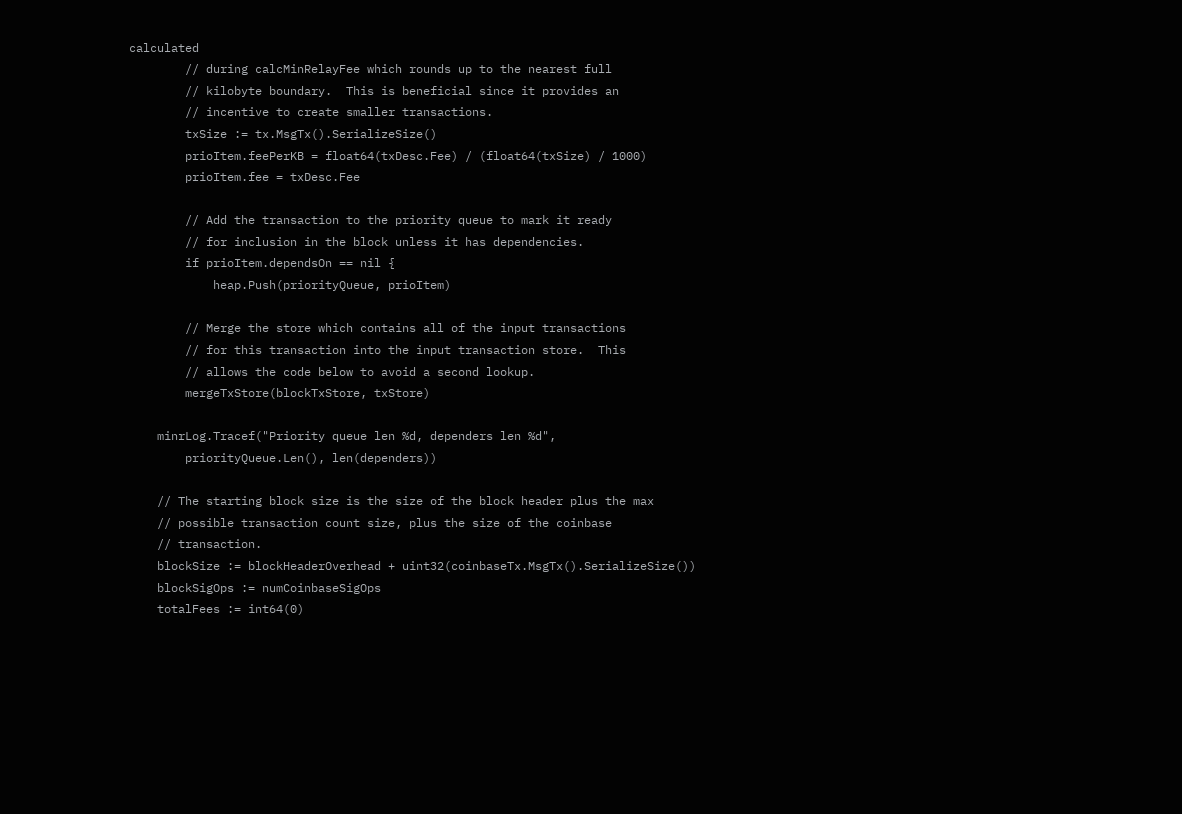calculated
        // during calcMinRelayFee which rounds up to the nearest full
        // kilobyte boundary.  This is beneficial since it provides an
        // incentive to create smaller transactions.
        txSize := tx.MsgTx().SerializeSize()
        prioItem.feePerKB = float64(txDesc.Fee) / (float64(txSize) / 1000)
        prioItem.fee = txDesc.Fee

        // Add the transaction to the priority queue to mark it ready
        // for inclusion in the block unless it has dependencies.
        if prioItem.dependsOn == nil {
            heap.Push(priorityQueue, prioItem)

        // Merge the store which contains all of the input transactions
        // for this transaction into the input transaction store.  This
        // allows the code below to avoid a second lookup.
        mergeTxStore(blockTxStore, txStore)

    minrLog.Tracef("Priority queue len %d, dependers len %d",
        priorityQueue.Len(), len(dependers))

    // The starting block size is the size of the block header plus the max
    // possible transaction count size, plus the size of the coinbase
    // transaction.
    blockSize := blockHeaderOverhead + uint32(coinbaseTx.MsgTx().SerializeSize())
    blockSigOps := numCoinbaseSigOps
    totalFees := int64(0)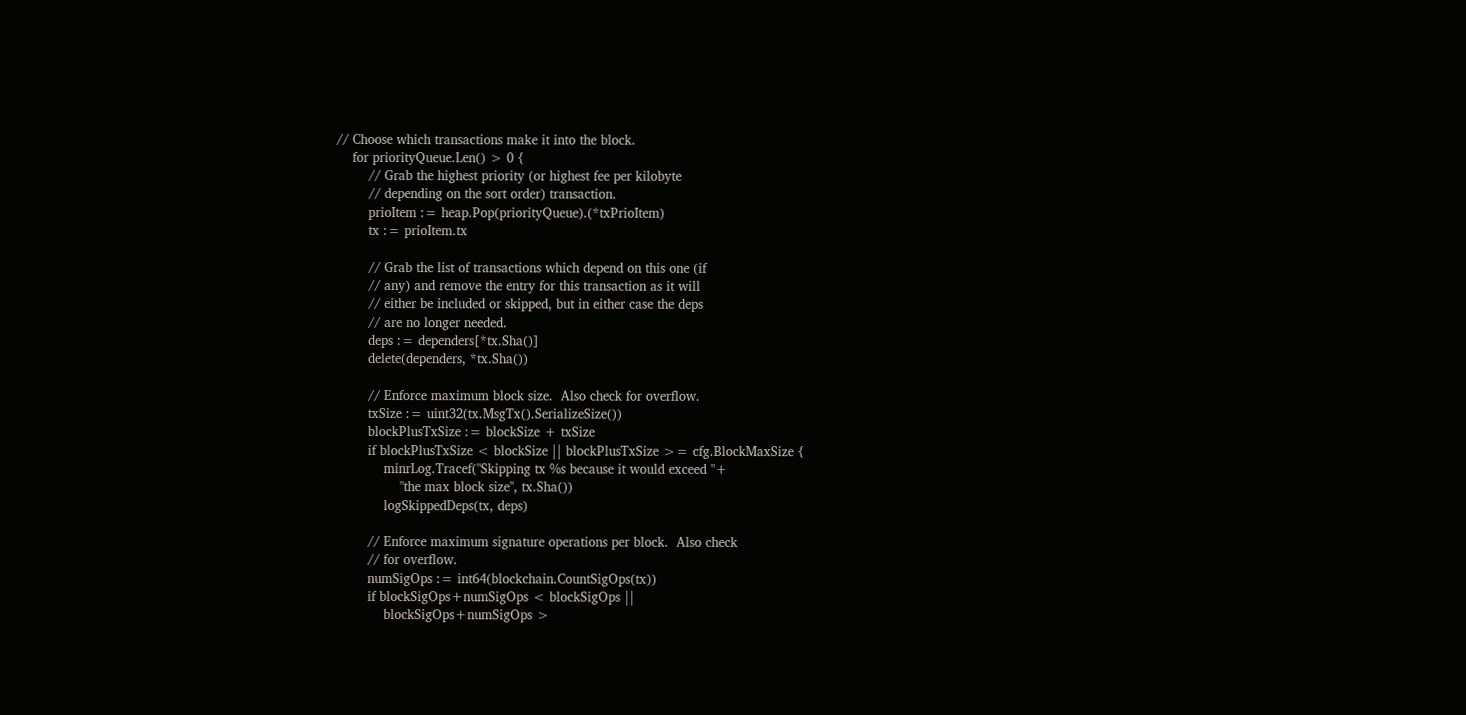// Choose which transactions make it into the block.
    for priorityQueue.Len() > 0 {
        // Grab the highest priority (or highest fee per kilobyte
        // depending on the sort order) transaction.
        prioItem := heap.Pop(priorityQueue).(*txPrioItem)
        tx := prioItem.tx

        // Grab the list of transactions which depend on this one (if
        // any) and remove the entry for this transaction as it will
        // either be included or skipped, but in either case the deps
        // are no longer needed.
        deps := dependers[*tx.Sha()]
        delete(dependers, *tx.Sha())

        // Enforce maximum block size.  Also check for overflow.
        txSize := uint32(tx.MsgTx().SerializeSize())
        blockPlusTxSize := blockSize + txSize
        if blockPlusTxSize < blockSize || blockPlusTxSize >= cfg.BlockMaxSize {
            minrLog.Tracef("Skipping tx %s because it would exceed "+
                "the max block size", tx.Sha())
            logSkippedDeps(tx, deps)

        // Enforce maximum signature operations per block.  Also check
        // for overflow.
        numSigOps := int64(blockchain.CountSigOps(tx))
        if blockSigOps+numSigOps < blockSigOps ||
            blockSigOps+numSigOps >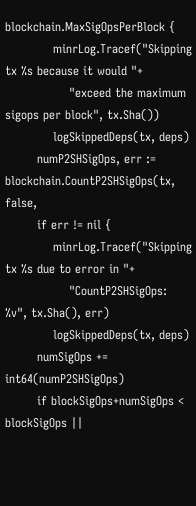blockchain.MaxSigOpsPerBlock {
            minrLog.Tracef("Skipping tx %s because it would "+
                "exceed the maximum sigops per block", tx.Sha())
            logSkippedDeps(tx, deps)
        numP2SHSigOps, err := blockchain.CountP2SHSigOps(tx, false,
        if err != nil {
            minrLog.Tracef("Skipping tx %s due to error in "+
                "CountP2SHSigOps: %v", tx.Sha(), err)
            logSkippedDeps(tx, deps)
        numSigOps += int64(numP2SHSigOps)
        if blockSigOps+numSigOps < blockSigOps ||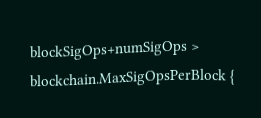blockSigOps+numSigOps > blockchain.MaxSigOpsPerBlock {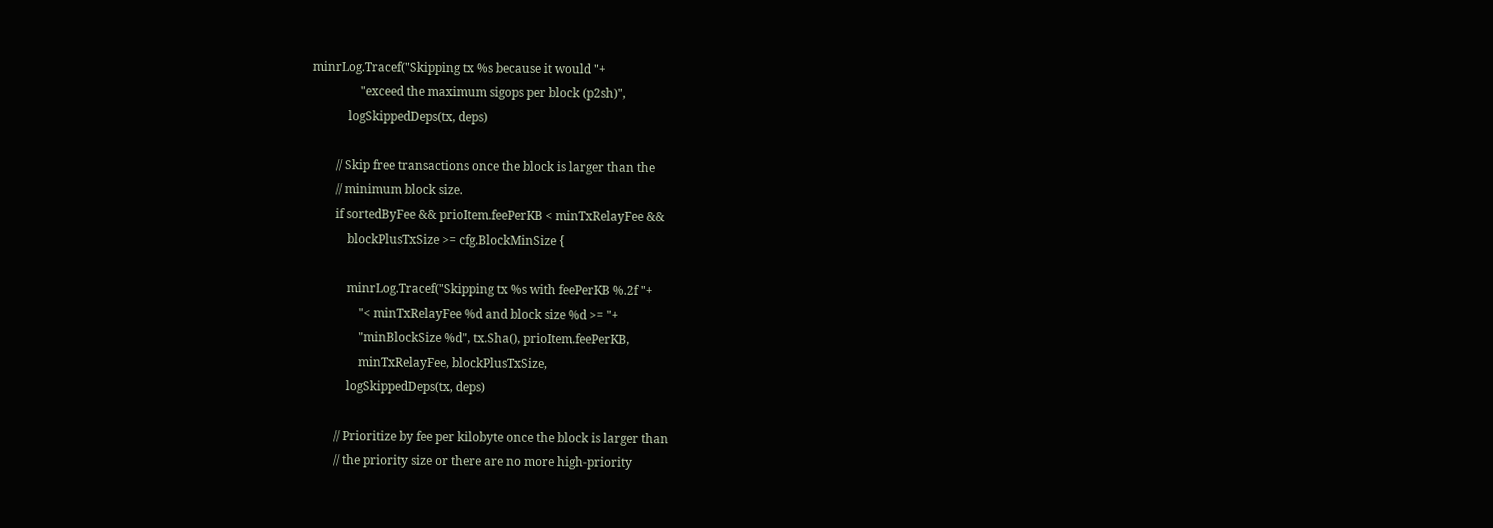minrLog.Tracef("Skipping tx %s because it would "+
                "exceed the maximum sigops per block (p2sh)",
            logSkippedDeps(tx, deps)

        // Skip free transactions once the block is larger than the
        // minimum block size.
        if sortedByFee && prioItem.feePerKB < minTxRelayFee &&
            blockPlusTxSize >= cfg.BlockMinSize {

            minrLog.Tracef("Skipping tx %s with feePerKB %.2f "+
                "< minTxRelayFee %d and block size %d >= "+
                "minBlockSize %d", tx.Sha(), prioItem.feePerKB,
                minTxRelayFee, blockPlusTxSize,
            logSkippedDeps(tx, deps)

        // Prioritize by fee per kilobyte once the block is larger than
        // the priority size or there are no more high-priority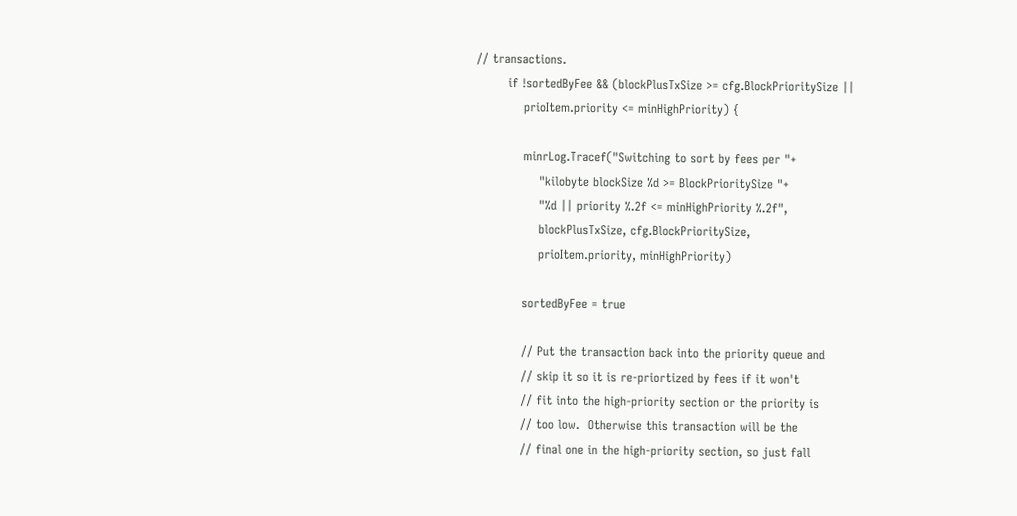// transactions.
        if !sortedByFee && (blockPlusTxSize >= cfg.BlockPrioritySize ||
            prioItem.priority <= minHighPriority) {

            minrLog.Tracef("Switching to sort by fees per "+
                "kilobyte blockSize %d >= BlockPrioritySize "+
                "%d || priority %.2f <= minHighPriority %.2f",
                blockPlusTxSize, cfg.BlockPrioritySize,
                prioItem.priority, minHighPriority)

            sortedByFee = true

            // Put the transaction back into the priority queue and
            // skip it so it is re-priortized by fees if it won't
            // fit into the high-priority section or the priority is
            // too low.  Otherwise this transaction will be the
            // final one in the high-priority section, so just fall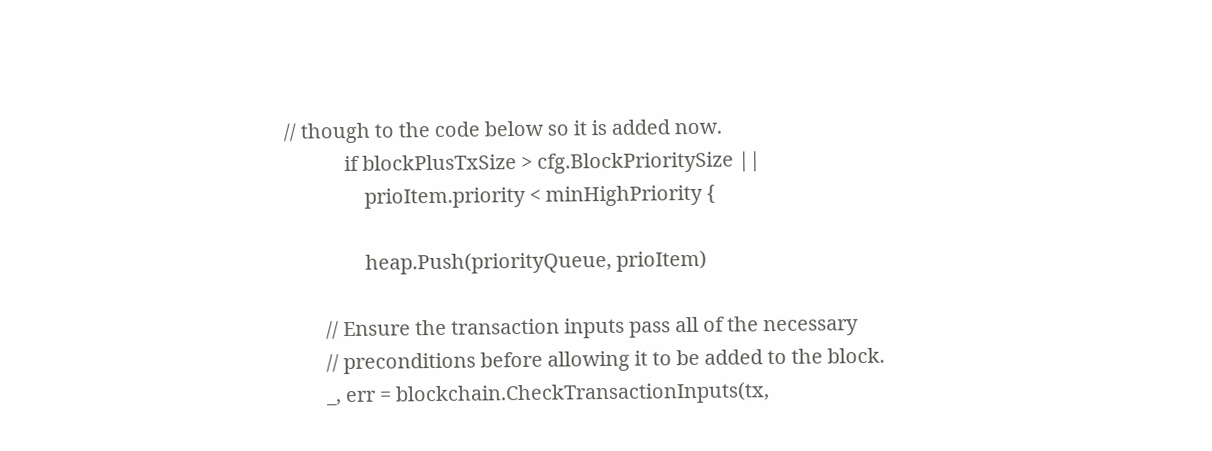// though to the code below so it is added now.
            if blockPlusTxSize > cfg.BlockPrioritySize ||
                prioItem.priority < minHighPriority {

                heap.Push(priorityQueue, prioItem)

        // Ensure the transaction inputs pass all of the necessary
        // preconditions before allowing it to be added to the block.
        _, err = blockchain.CheckTransactionInputs(tx,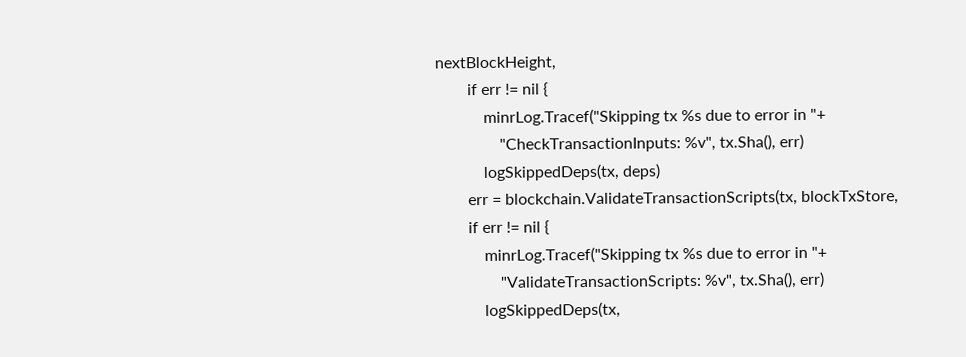nextBlockHeight,
        if err != nil {
            minrLog.Tracef("Skipping tx %s due to error in "+
                "CheckTransactionInputs: %v", tx.Sha(), err)
            logSkippedDeps(tx, deps)
        err = blockchain.ValidateTransactionScripts(tx, blockTxStore,
        if err != nil {
            minrLog.Tracef("Skipping tx %s due to error in "+
                "ValidateTransactionScripts: %v", tx.Sha(), err)
            logSkippedDeps(tx,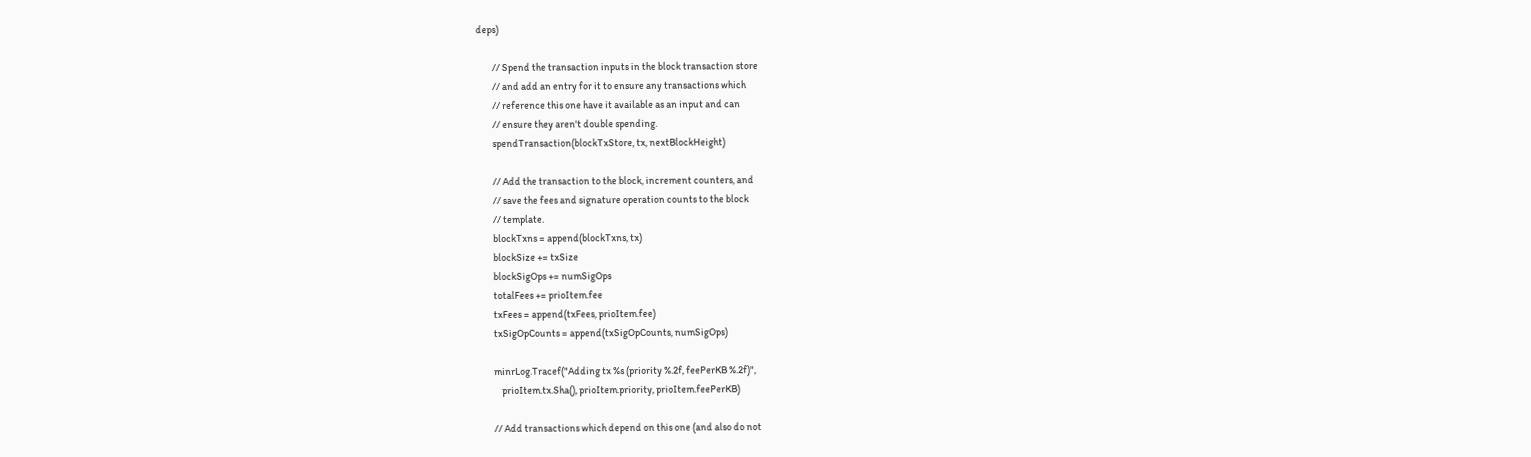deps)

        // Spend the transaction inputs in the block transaction store
        // and add an entry for it to ensure any transactions which
        // reference this one have it available as an input and can
        // ensure they aren't double spending.
        spendTransaction(blockTxStore, tx, nextBlockHeight)

        // Add the transaction to the block, increment counters, and
        // save the fees and signature operation counts to the block
        // template.
        blockTxns = append(blockTxns, tx)
        blockSize += txSize
        blockSigOps += numSigOps
        totalFees += prioItem.fee
        txFees = append(txFees, prioItem.fee)
        txSigOpCounts = append(txSigOpCounts, numSigOps)

        minrLog.Tracef("Adding tx %s (priority %.2f, feePerKB %.2f)",
            prioItem.tx.Sha(), prioItem.priority, prioItem.feePerKB)

        // Add transactions which depend on this one (and also do not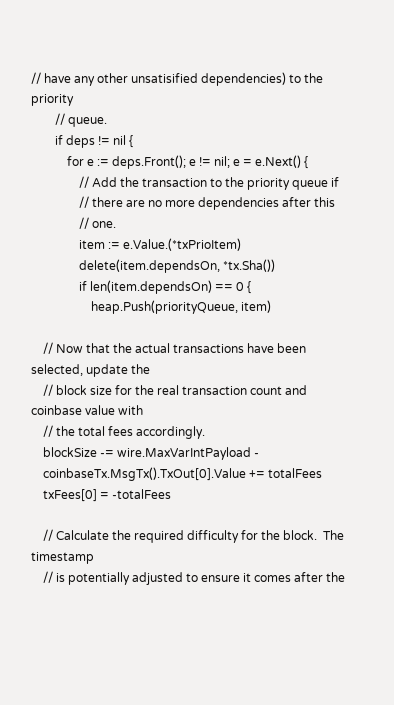// have any other unsatisified dependencies) to the priority
        // queue.
        if deps != nil {
            for e := deps.Front(); e != nil; e = e.Next() {
                // Add the transaction to the priority queue if
                // there are no more dependencies after this
                // one.
                item := e.Value.(*txPrioItem)
                delete(item.dependsOn, *tx.Sha())
                if len(item.dependsOn) == 0 {
                    heap.Push(priorityQueue, item)

    // Now that the actual transactions have been selected, update the
    // block size for the real transaction count and coinbase value with
    // the total fees accordingly.
    blockSize -= wire.MaxVarIntPayload -
    coinbaseTx.MsgTx().TxOut[0].Value += totalFees
    txFees[0] = -totalFees

    // Calculate the required difficulty for the block.  The timestamp
    // is potentially adjusted to ensure it comes after the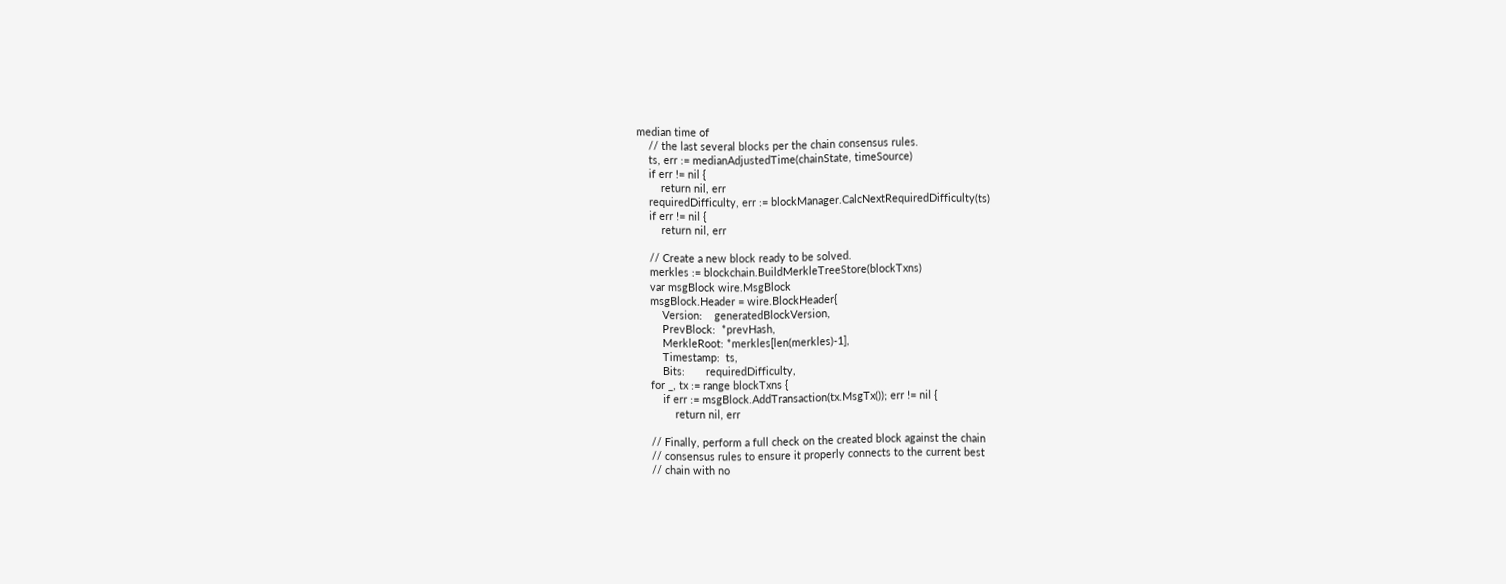median time of
    // the last several blocks per the chain consensus rules.
    ts, err := medianAdjustedTime(chainState, timeSource)
    if err != nil {
        return nil, err
    requiredDifficulty, err := blockManager.CalcNextRequiredDifficulty(ts)
    if err != nil {
        return nil, err

    // Create a new block ready to be solved.
    merkles := blockchain.BuildMerkleTreeStore(blockTxns)
    var msgBlock wire.MsgBlock
    msgBlock.Header = wire.BlockHeader{
        Version:    generatedBlockVersion,
        PrevBlock:  *prevHash,
        MerkleRoot: *merkles[len(merkles)-1],
        Timestamp:  ts,
        Bits:       requiredDifficulty,
    for _, tx := range blockTxns {
        if err := msgBlock.AddTransaction(tx.MsgTx()); err != nil {
            return nil, err

    // Finally, perform a full check on the created block against the chain
    // consensus rules to ensure it properly connects to the current best
    // chain with no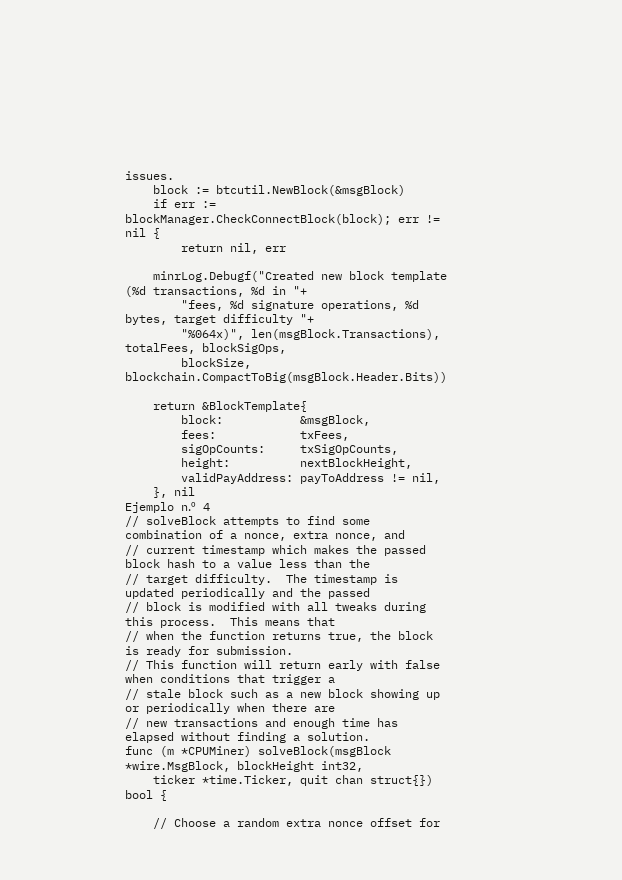issues.
    block := btcutil.NewBlock(&msgBlock)
    if err := blockManager.CheckConnectBlock(block); err != nil {
        return nil, err

    minrLog.Debugf("Created new block template (%d transactions, %d in "+
        "fees, %d signature operations, %d bytes, target difficulty "+
        "%064x)", len(msgBlock.Transactions), totalFees, blockSigOps,
        blockSize, blockchain.CompactToBig(msgBlock.Header.Bits))

    return &BlockTemplate{
        block:           &msgBlock,
        fees:            txFees,
        sigOpCounts:     txSigOpCounts,
        height:          nextBlockHeight,
        validPayAddress: payToAddress != nil,
    }, nil
Ejemplo n.º 4
// solveBlock attempts to find some combination of a nonce, extra nonce, and
// current timestamp which makes the passed block hash to a value less than the
// target difficulty.  The timestamp is updated periodically and the passed
// block is modified with all tweaks during this process.  This means that
// when the function returns true, the block is ready for submission.
// This function will return early with false when conditions that trigger a
// stale block such as a new block showing up or periodically when there are
// new transactions and enough time has elapsed without finding a solution.
func (m *CPUMiner) solveBlock(msgBlock *wire.MsgBlock, blockHeight int32,
    ticker *time.Ticker, quit chan struct{}) bool {

    // Choose a random extra nonce offset for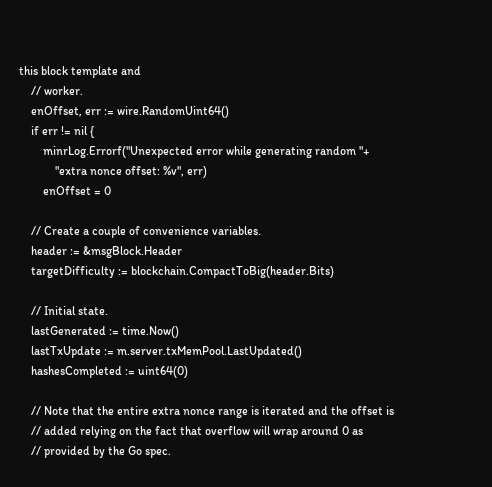this block template and
    // worker.
    enOffset, err := wire.RandomUint64()
    if err != nil {
        minrLog.Errorf("Unexpected error while generating random "+
            "extra nonce offset: %v", err)
        enOffset = 0

    // Create a couple of convenience variables.
    header := &msgBlock.Header
    targetDifficulty := blockchain.CompactToBig(header.Bits)

    // Initial state.
    lastGenerated := time.Now()
    lastTxUpdate := m.server.txMemPool.LastUpdated()
    hashesCompleted := uint64(0)

    // Note that the entire extra nonce range is iterated and the offset is
    // added relying on the fact that overflow will wrap around 0 as
    // provided by the Go spec.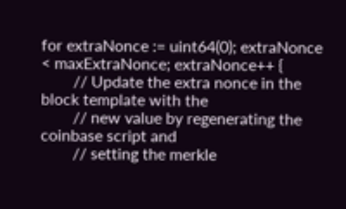for extraNonce := uint64(0); extraNonce < maxExtraNonce; extraNonce++ {
        // Update the extra nonce in the block template with the
        // new value by regenerating the coinbase script and
        // setting the merkle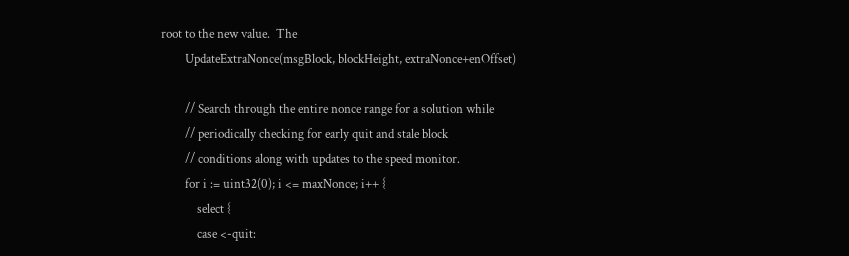root to the new value.  The
        UpdateExtraNonce(msgBlock, blockHeight, extraNonce+enOffset)

        // Search through the entire nonce range for a solution while
        // periodically checking for early quit and stale block
        // conditions along with updates to the speed monitor.
        for i := uint32(0); i <= maxNonce; i++ {
            select {
            case <-quit: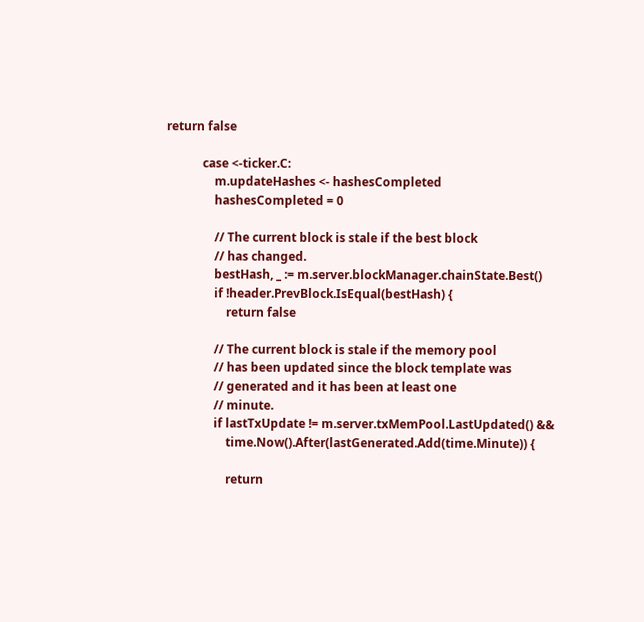return false

            case <-ticker.C:
                m.updateHashes <- hashesCompleted
                hashesCompleted = 0

                // The current block is stale if the best block
                // has changed.
                bestHash, _ := m.server.blockManager.chainState.Best()
                if !header.PrevBlock.IsEqual(bestHash) {
                    return false

                // The current block is stale if the memory pool
                // has been updated since the block template was
                // generated and it has been at least one
                // minute.
                if lastTxUpdate != m.server.txMemPool.LastUpdated() &&
                    time.Now().After(lastGenerated.Add(time.Minute)) {

                    return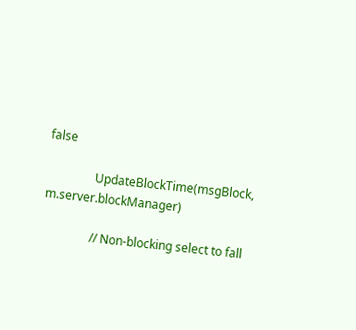false

                UpdateBlockTime(msgBlock, m.server.blockManager)

                // Non-blocking select to fall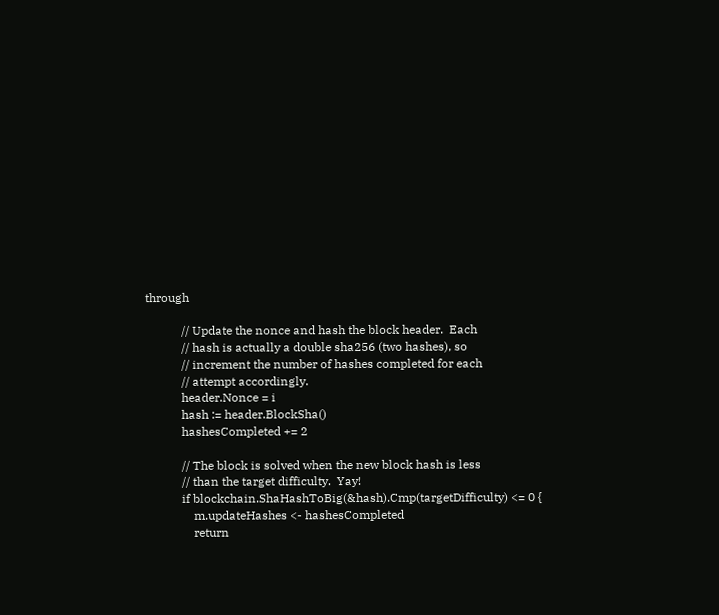through

            // Update the nonce and hash the block header.  Each
            // hash is actually a double sha256 (two hashes), so
            // increment the number of hashes completed for each
            // attempt accordingly.
            header.Nonce = i
            hash := header.BlockSha()
            hashesCompleted += 2

            // The block is solved when the new block hash is less
            // than the target difficulty.  Yay!
            if blockchain.ShaHashToBig(&hash).Cmp(targetDifficulty) <= 0 {
                m.updateHashes <- hashesCompleted
                return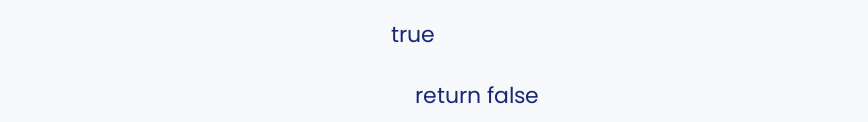true

    return false